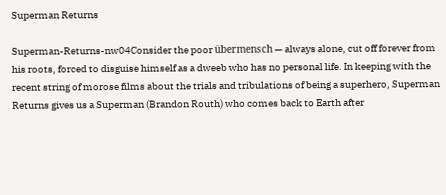Superman Returns

Superman-Returns-nw04Consider the poor übermensch — always alone, cut off forever from his roots, forced to disguise himself as a dweeb who has no personal life. In keeping with the recent string of morose films about the trials and tribulations of being a superhero, Superman Returns gives us a Superman (Brandon Routh) who comes back to Earth after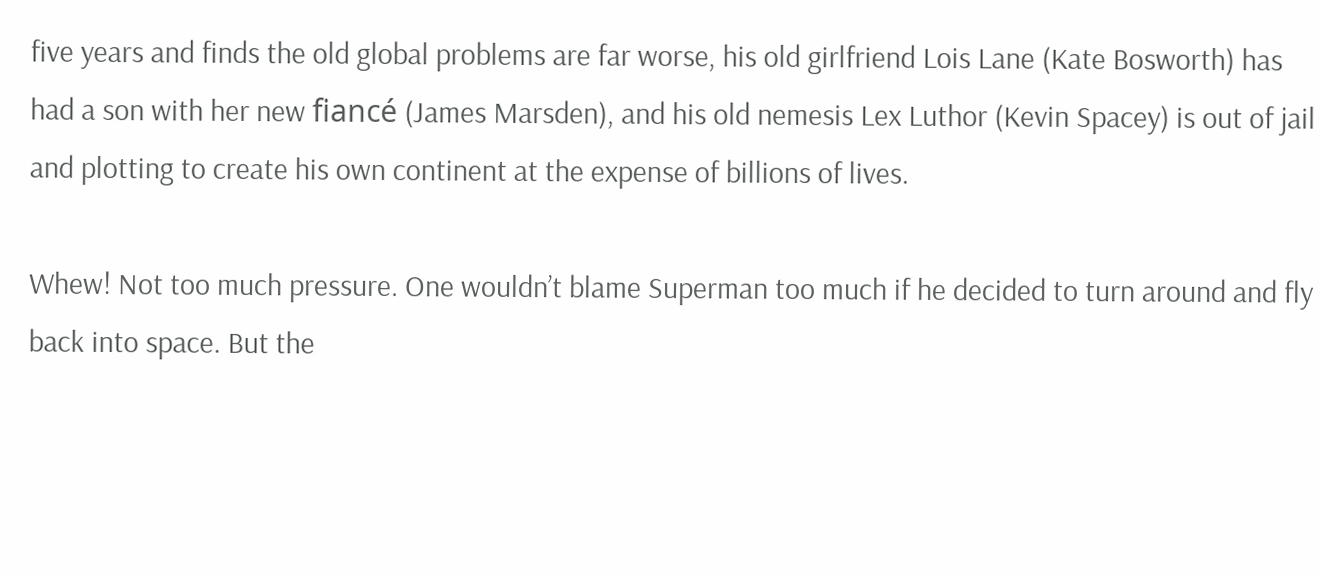five years and finds the old global problems are far worse, his old girlfriend Lois Lane (Kate Bosworth) has had a son with her new fiancé (James Marsden), and his old nemesis Lex Luthor (Kevin Spacey) is out of jail and plotting to create his own continent at the expense of billions of lives.

Whew! Not too much pressure. One wouldn’t blame Superman too much if he decided to turn around and fly back into space. But the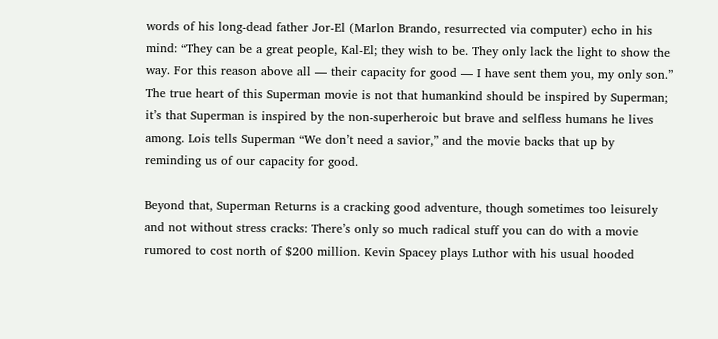words of his long-dead father Jor-El (Marlon Brando, resurrected via computer) echo in his mind: “They can be a great people, Kal-El; they wish to be. They only lack the light to show the way. For this reason above all — their capacity for good — I have sent them you, my only son.” The true heart of this Superman movie is not that humankind should be inspired by Superman; it’s that Superman is inspired by the non-superheroic but brave and selfless humans he lives among. Lois tells Superman “We don’t need a savior,” and the movie backs that up by reminding us of our capacity for good.

Beyond that, Superman Returns is a cracking good adventure, though sometimes too leisurely and not without stress cracks: There’s only so much radical stuff you can do with a movie rumored to cost north of $200 million. Kevin Spacey plays Luthor with his usual hooded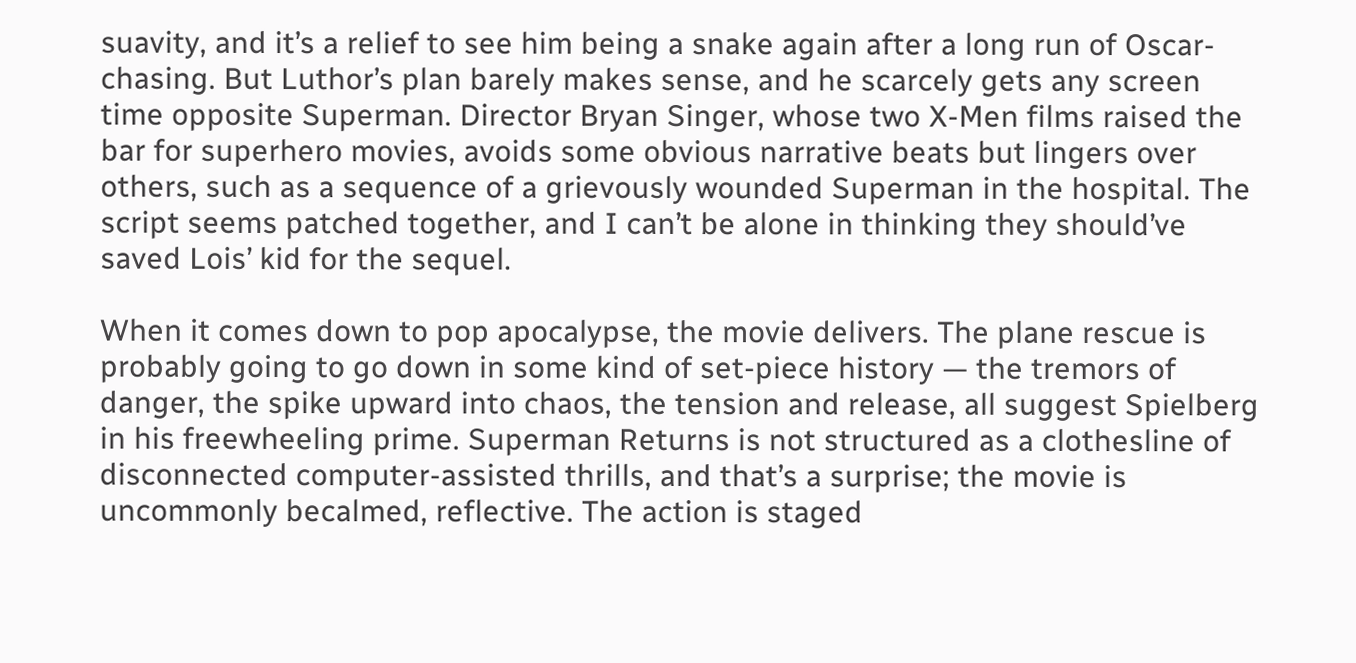suavity, and it’s a relief to see him being a snake again after a long run of Oscar-chasing. But Luthor’s plan barely makes sense, and he scarcely gets any screen time opposite Superman. Director Bryan Singer, whose two X-Men films raised the bar for superhero movies, avoids some obvious narrative beats but lingers over others, such as a sequence of a grievously wounded Superman in the hospital. The script seems patched together, and I can’t be alone in thinking they should’ve saved Lois’ kid for the sequel.

When it comes down to pop apocalypse, the movie delivers. The plane rescue is probably going to go down in some kind of set-piece history — the tremors of danger, the spike upward into chaos, the tension and release, all suggest Spielberg in his freewheeling prime. Superman Returns is not structured as a clothesline of disconnected computer-assisted thrills, and that’s a surprise; the movie is uncommonly becalmed, reflective. The action is staged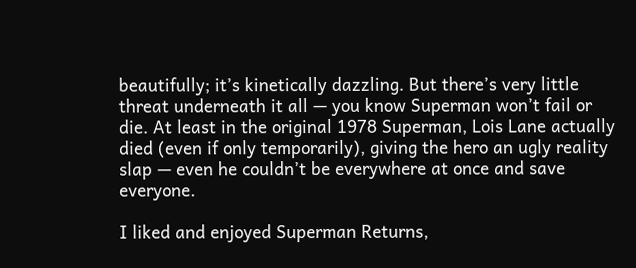beautifully; it’s kinetically dazzling. But there’s very little threat underneath it all — you know Superman won’t fail or die. At least in the original 1978 Superman, Lois Lane actually died (even if only temporarily), giving the hero an ugly reality slap — even he couldn’t be everywhere at once and save everyone.

I liked and enjoyed Superman Returns,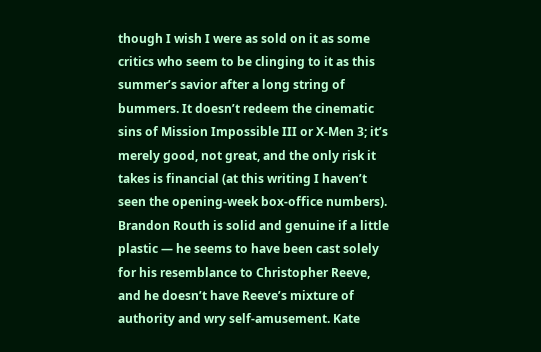though I wish I were as sold on it as some critics who seem to be clinging to it as this summer’s savior after a long string of bummers. It doesn’t redeem the cinematic sins of Mission Impossible III or X-Men 3; it’s merely good, not great, and the only risk it takes is financial (at this writing I haven’t seen the opening-week box-office numbers). Brandon Routh is solid and genuine if a little plastic — he seems to have been cast solely for his resemblance to Christopher Reeve, and he doesn’t have Reeve’s mixture of authority and wry self-amusement. Kate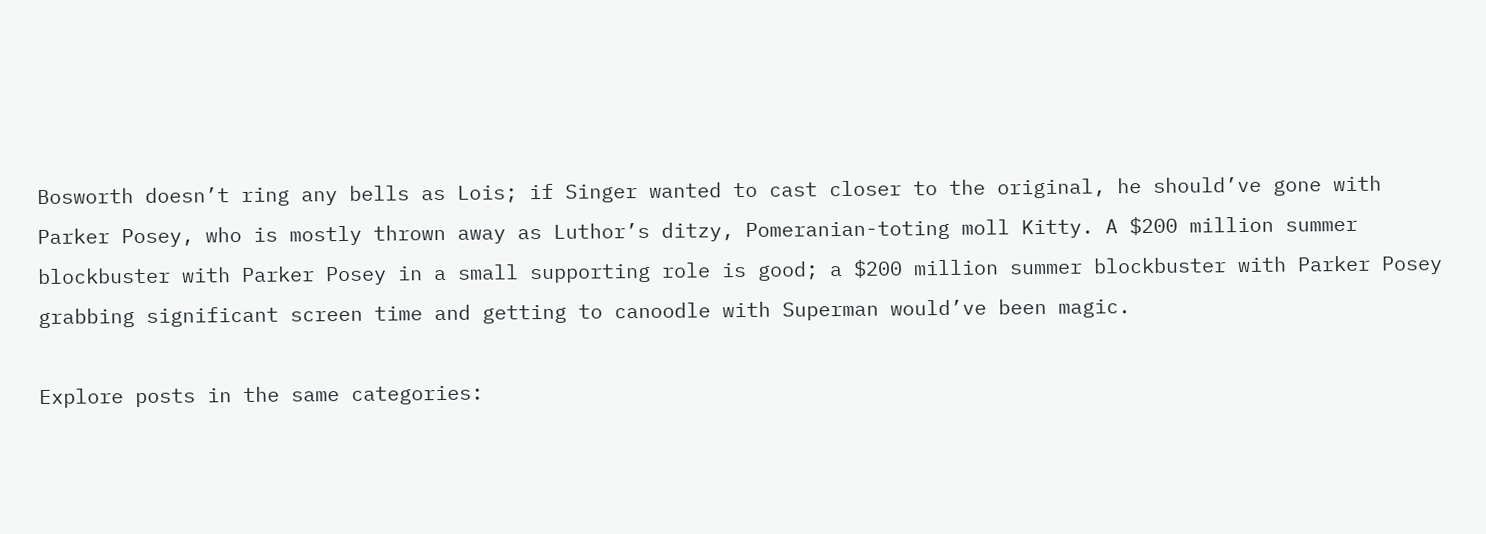Bosworth doesn’t ring any bells as Lois; if Singer wanted to cast closer to the original, he should’ve gone with Parker Posey, who is mostly thrown away as Luthor’s ditzy, Pomeranian-toting moll Kitty. A $200 million summer blockbuster with Parker Posey in a small supporting role is good; a $200 million summer blockbuster with Parker Posey grabbing significant screen time and getting to canoodle with Superman would’ve been magic.

Explore posts in the same categories: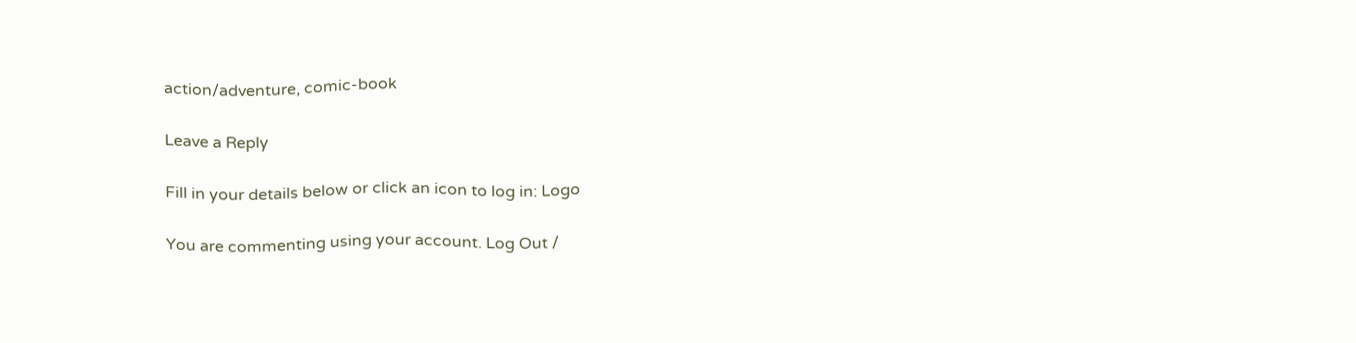action/adventure, comic-book

Leave a Reply

Fill in your details below or click an icon to log in: Logo

You are commenting using your account. Log Out /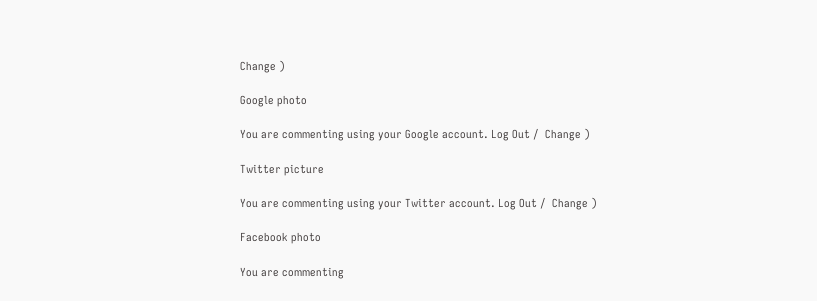Change )

Google photo

You are commenting using your Google account. Log Out /  Change )

Twitter picture

You are commenting using your Twitter account. Log Out /  Change )

Facebook photo

You are commenting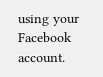using your Facebook account.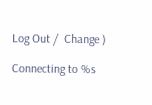Log Out /  Change )

Connecting to %s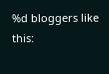%d bloggers like this: